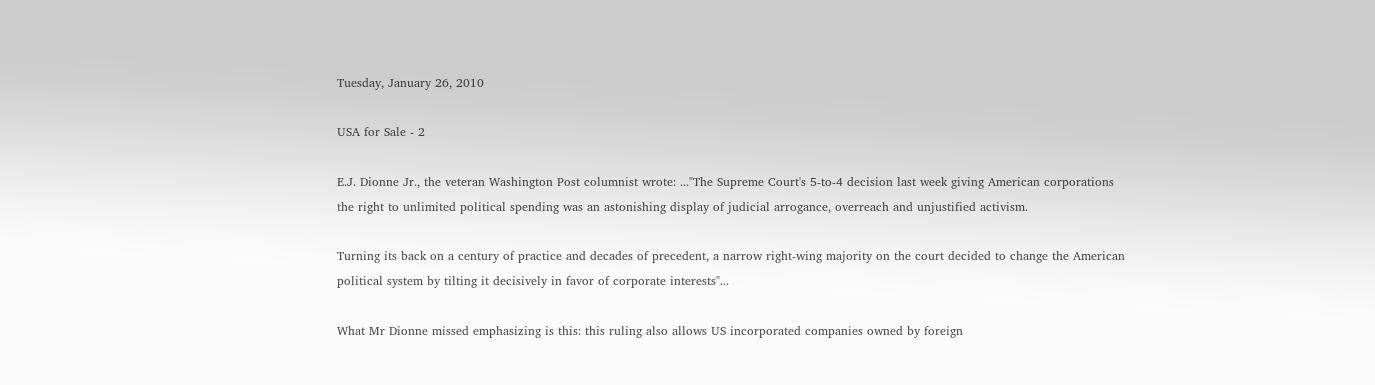Tuesday, January 26, 2010

USA for Sale - 2

E.J. Dionne Jr., the veteran Washington Post columnist wrote: ..."The Supreme Court's 5-to-4 decision last week giving American corporations the right to unlimited political spending was an astonishing display of judicial arrogance, overreach and unjustified activism.

Turning its back on a century of practice and decades of precedent, a narrow right-wing majority on the court decided to change the American political system by tilting it decisively in favor of corporate interests"...

What Mr Dionne missed emphasizing is this: this ruling also allows US incorporated companies owned by foreign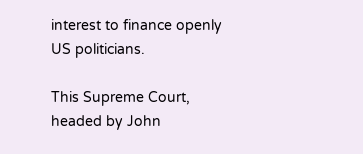interest to finance openly US politicians.

This Supreme Court, headed by John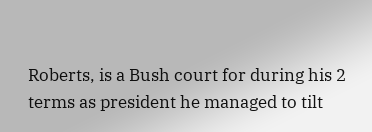Roberts, is a Bush court for during his 2 terms as president he managed to tilt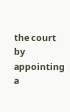the court by appointing a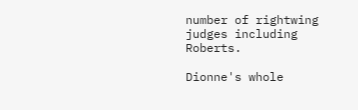number of rightwing judges including Roberts.

Dionne's whole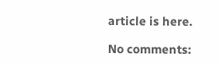article is here.

No comments: